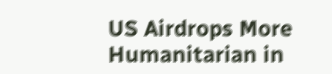US Airdrops More Humanitarian in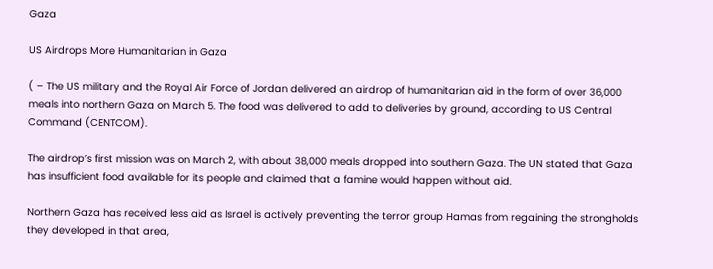Gaza

US Airdrops More Humanitarian in Gaza

( – The US military and the Royal Air Force of Jordan delivered an airdrop of humanitarian aid in the form of over 36,000 meals into northern Gaza on March 5. The food was delivered to add to deliveries by ground, according to US Central Command (CENTCOM).

The airdrop’s first mission was on March 2, with about 38,000 meals dropped into southern Gaza. The UN stated that Gaza has insufficient food available for its people and claimed that a famine would happen without aid.

Northern Gaza has received less aid as Israel is actively preventing the terror group Hamas from regaining the strongholds they developed in that area,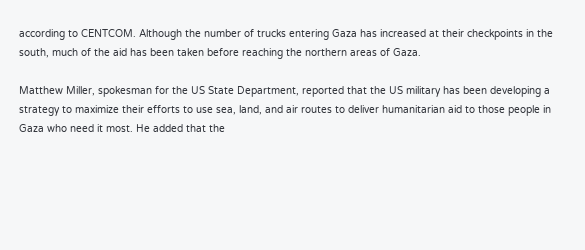according to CENTCOM. Although the number of trucks entering Gaza has increased at their checkpoints in the south, much of the aid has been taken before reaching the northern areas of Gaza.

Matthew Miller, spokesman for the US State Department, reported that the US military has been developing a strategy to maximize their efforts to use sea, land, and air routes to deliver humanitarian aid to those people in Gaza who need it most. He added that the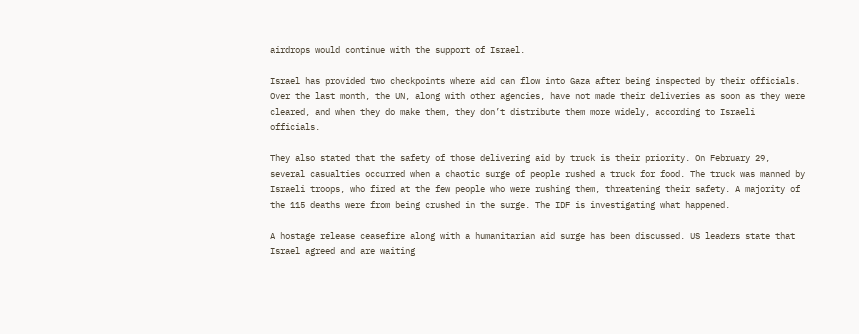airdrops would continue with the support of Israel.

Israel has provided two checkpoints where aid can flow into Gaza after being inspected by their officials. Over the last month, the UN, along with other agencies, have not made their deliveries as soon as they were cleared, and when they do make them, they don’t distribute them more widely, according to Israeli officials.

They also stated that the safety of those delivering aid by truck is their priority. On February 29, several casualties occurred when a chaotic surge of people rushed a truck for food. The truck was manned by Israeli troops, who fired at the few people who were rushing them, threatening their safety. A majority of the 115 deaths were from being crushed in the surge. The IDF is investigating what happened.

A hostage release ceasefire along with a humanitarian aid surge has been discussed. US leaders state that Israel agreed and are waiting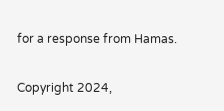for a response from Hamas.

Copyright 2024,